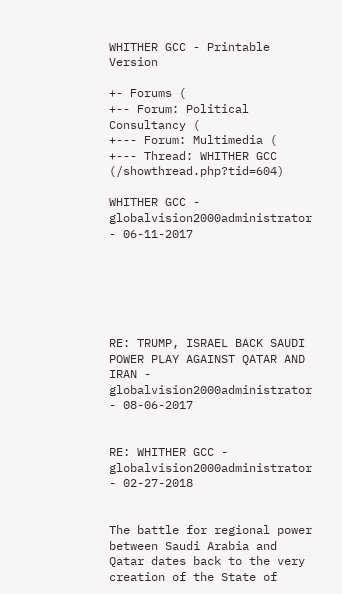WHITHER GCC - Printable Version

+- Forums (
+-- Forum: Political Consultancy (
+--- Forum: Multimedia (
+--- Thread: WHITHER GCC (/showthread.php?tid=604)

WHITHER GCC - globalvision2000administrator - 06-11-2017






RE: TRUMP, ISRAEL BACK SAUDI POWER PLAY AGAINST QATAR AND IRAN - globalvision2000administrator - 08-06-2017


RE: WHITHER GCC - globalvision2000administrator - 02-27-2018


The battle for regional power between Saudi Arabia and Qatar dates back to the very creation of the State of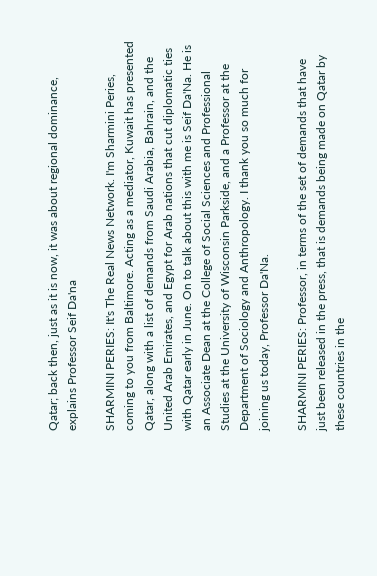Qatar; back then, just as it is now, it was about regional dominance, explains Professor Seif Da'na

SHARMINI PERIES: It's The Real News Network. I'm Sharmini Peries, coming to you from Baltimore. Acting as a mediator, Kuwait has presented Qatar, along with a list of demands from Saudi Arabia, Bahrain, and the United Arab Emirates, and Egypt for Arab nations that cut diplomatic ties with Qatar early in June. On to talk about this with me is Seif Da'Na. He is an Associate Dean at the College of Social Sciences and Professional Studies at the University of Wisconsin Parkside, and a Professor at the Department of Sociology and Anthropology. I thank you so much for joining us today, Professor Da'Na.

SHARMINI PERIES: Professor, in terms of the set of demands that have just been released in the press, that is demands being made on Qatar by these countries in the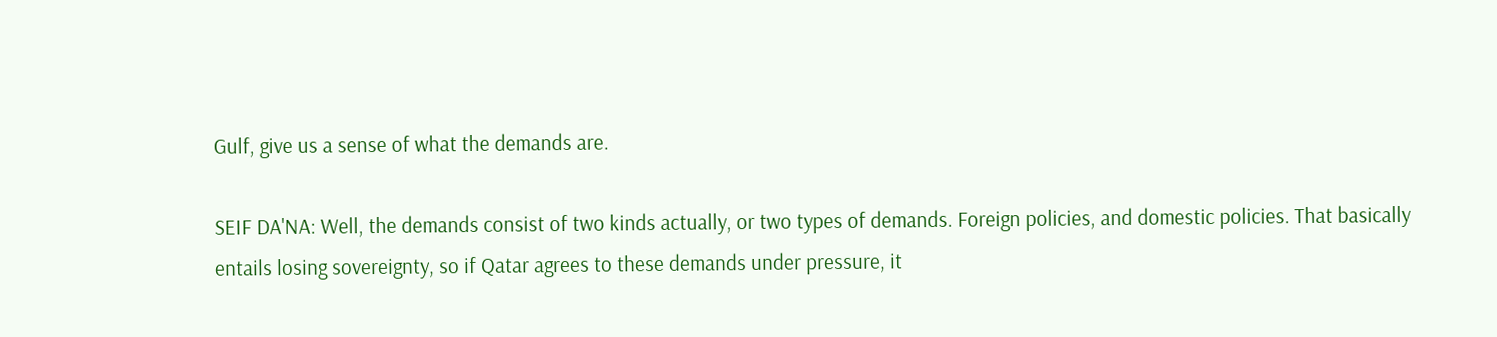Gulf, give us a sense of what the demands are.

SEIF DA'NA: Well, the demands consist of two kinds actually, or two types of demands. Foreign policies, and domestic policies. That basically entails losing sovereignty, so if Qatar agrees to these demands under pressure, it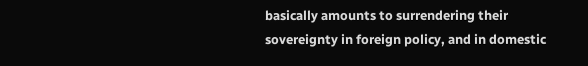basically amounts to surrendering their sovereignty in foreign policy, and in domestic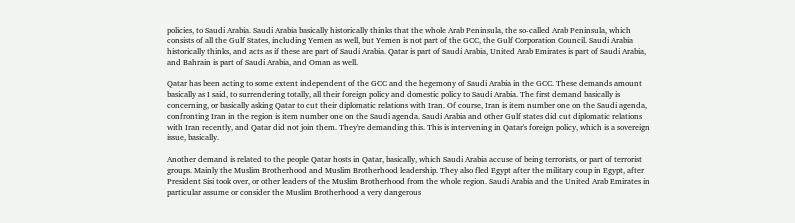policies, to Saudi Arabia. Saudi Arabia basically historically thinks that the whole Arab Peninsula, the so-called Arab Peninsula, which consists of all the Gulf States, including Yemen as well, but Yemen is not part of the GCC, the Gulf Corporation Council. Saudi Arabia historically thinks, and acts as if these are part of Saudi Arabia. Qatar is part of Saudi Arabia, United Arab Emirates is part of Saudi Arabia, and Bahrain is part of Saudi Arabia, and Oman as well.

Qatar has been acting to some extent independent of the GCC and the hegemony of Saudi Arabia in the GCC. These demands amount basically as I said, to surrendering totally, all their foreign policy and domestic policy to Saudi Arabia. The first demand basically is concerning, or basically asking Qatar to cut their diplomatic relations with Iran. Of course, Iran is item number one on the Saudi agenda, confronting Iran in the region is item number one on the Saudi agenda. Saudi Arabia and other Gulf states did cut diplomatic relations with Iran recently, and Qatar did not join them. They're demanding this. This is intervening in Qatar's foreign policy, which is a sovereign issue, basically.

Another demand is related to the people Qatar hosts in Qatar, basically, which Saudi Arabia accuse of being terrorists, or part of terrorist groups. Mainly the Muslim Brotherhood and Muslim Brotherhood leadership. They also fled Egypt after the military coup in Egypt, after President Sisi took over, or other leaders of the Muslim Brotherhood from the whole region. Saudi Arabia and the United Arab Emirates in particular assume or consider the Muslim Brotherhood a very dangerous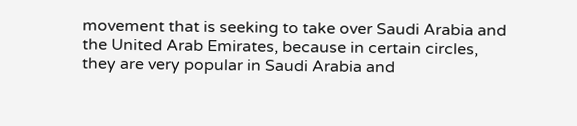movement that is seeking to take over Saudi Arabia and the United Arab Emirates, because in certain circles, they are very popular in Saudi Arabia and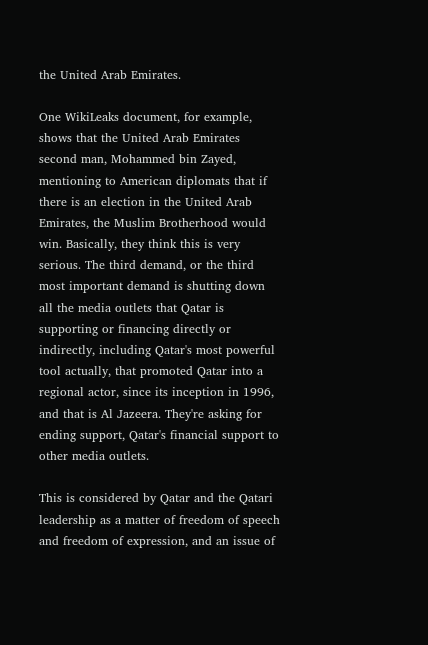the United Arab Emirates.

One WikiLeaks document, for example, shows that the United Arab Emirates second man, Mohammed bin Zayed, mentioning to American diplomats that if there is an election in the United Arab Emirates, the Muslim Brotherhood would win. Basically, they think this is very serious. The third demand, or the third most important demand is shutting down all the media outlets that Qatar is supporting or financing directly or indirectly, including Qatar's most powerful tool actually, that promoted Qatar into a regional actor, since its inception in 1996, and that is Al Jazeera. They're asking for ending support, Qatar's financial support to other media outlets.

This is considered by Qatar and the Qatari leadership as a matter of freedom of speech and freedom of expression, and an issue of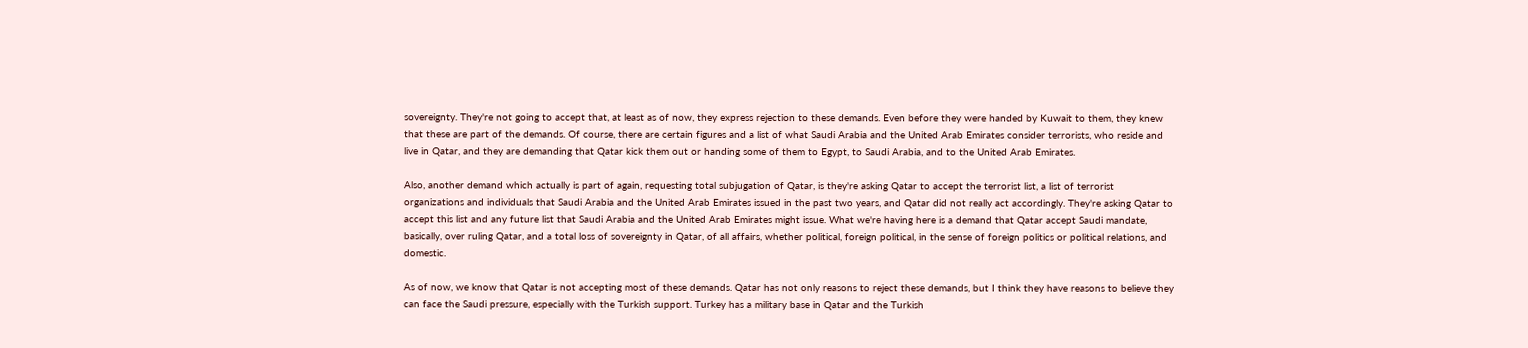sovereignty. They're not going to accept that, at least as of now, they express rejection to these demands. Even before they were handed by Kuwait to them, they knew that these are part of the demands. Of course, there are certain figures and a list of what Saudi Arabia and the United Arab Emirates consider terrorists, who reside and live in Qatar, and they are demanding that Qatar kick them out or handing some of them to Egypt, to Saudi Arabia, and to the United Arab Emirates.

Also, another demand which actually is part of again, requesting total subjugation of Qatar, is they're asking Qatar to accept the terrorist list, a list of terrorist organizations and individuals that Saudi Arabia and the United Arab Emirates issued in the past two years, and Qatar did not really act accordingly. They're asking Qatar to accept this list and any future list that Saudi Arabia and the United Arab Emirates might issue. What we're having here is a demand that Qatar accept Saudi mandate, basically, over ruling Qatar, and a total loss of sovereignty in Qatar, of all affairs, whether political, foreign political, in the sense of foreign politics or political relations, and domestic.

As of now, we know that Qatar is not accepting most of these demands. Qatar has not only reasons to reject these demands, but I think they have reasons to believe they can face the Saudi pressure, especially with the Turkish support. Turkey has a military base in Qatar and the Turkish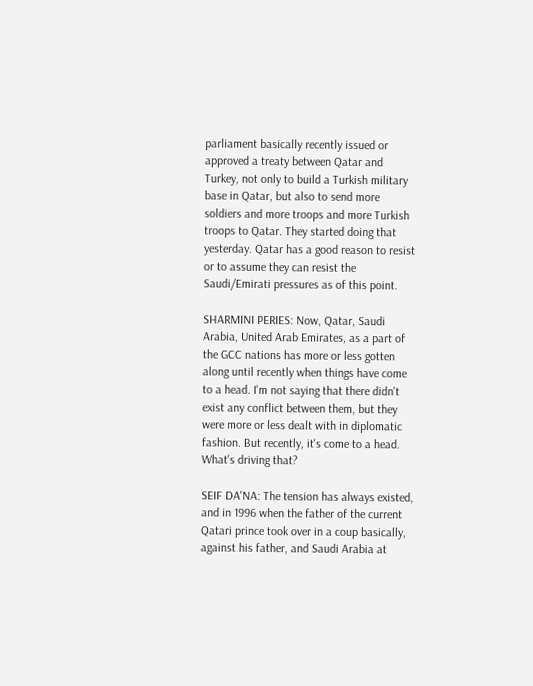parliament basically recently issued or approved a treaty between Qatar and Turkey, not only to build a Turkish military base in Qatar, but also to send more soldiers and more troops and more Turkish troops to Qatar. They started doing that yesterday. Qatar has a good reason to resist or to assume they can resist the Saudi/Emirati pressures as of this point.

SHARMINI PERIES: Now, Qatar, Saudi Arabia, United Arab Emirates, as a part of the GCC nations has more or less gotten along until recently when things have come to a head. I'm not saying that there didn't exist any conflict between them, but they were more or less dealt with in diplomatic fashion. But recently, it's come to a head. What's driving that?

SEIF DA'NA: The tension has always existed, and in 1996 when the father of the current Qatari prince took over in a coup basically, against his father, and Saudi Arabia at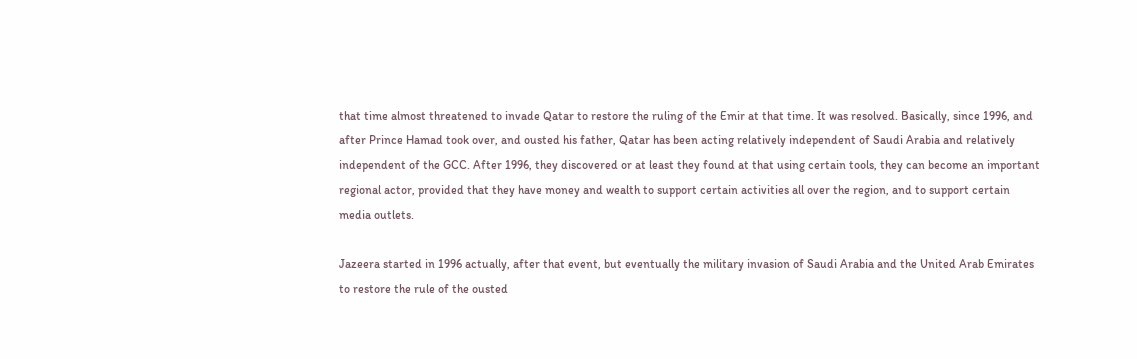that time almost threatened to invade Qatar to restore the ruling of the Emir at that time. It was resolved. Basically, since 1996, and after Prince Hamad took over, and ousted his father, Qatar has been acting relatively independent of Saudi Arabia and relatively independent of the GCC. After 1996, they discovered or at least they found at that using certain tools, they can become an important regional actor, provided that they have money and wealth to support certain activities all over the region, and to support certain media outlets.

Jazeera started in 1996 actually, after that event, but eventually the military invasion of Saudi Arabia and the United Arab Emirates to restore the rule of the ousted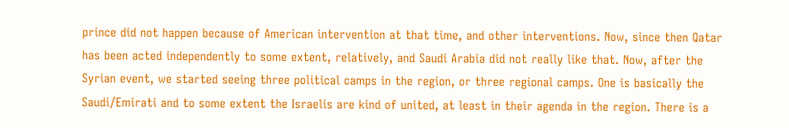prince did not happen because of American intervention at that time, and other interventions. Now, since then Qatar has been acted independently to some extent, relatively, and Saudi Arabia did not really like that. Now, after the Syrian event, we started seeing three political camps in the region, or three regional camps. One is basically the Saudi/Emirati and to some extent the Israelis are kind of united, at least in their agenda in the region. There is a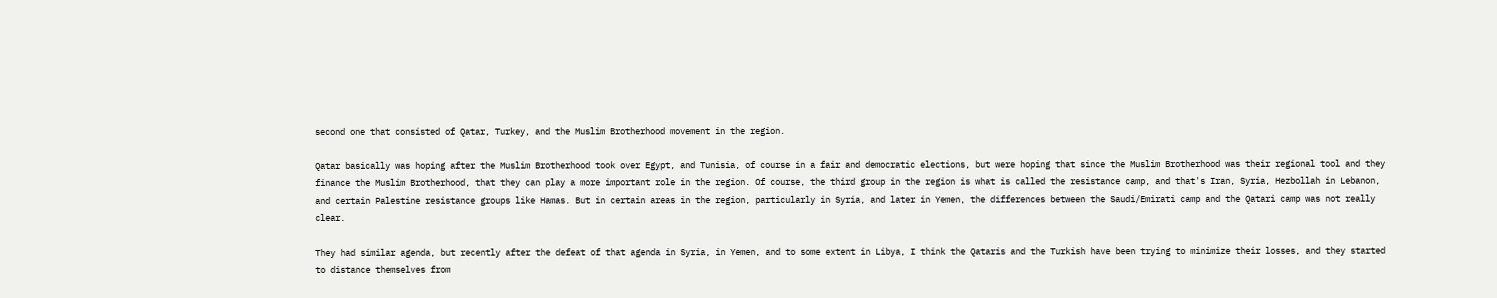second one that consisted of Qatar, Turkey, and the Muslim Brotherhood movement in the region.

Qatar basically was hoping after the Muslim Brotherhood took over Egypt, and Tunisia, of course in a fair and democratic elections, but were hoping that since the Muslim Brotherhood was their regional tool and they finance the Muslim Brotherhood, that they can play a more important role in the region. Of course, the third group in the region is what is called the resistance camp, and that's Iran, Syria, Hezbollah in Lebanon, and certain Palestine resistance groups like Hamas. But in certain areas in the region, particularly in Syria, and later in Yemen, the differences between the Saudi/Emirati camp and the Qatari camp was not really clear.

They had similar agenda, but recently after the defeat of that agenda in Syria, in Yemen, and to some extent in Libya, I think the Qataris and the Turkish have been trying to minimize their losses, and they started to distance themselves from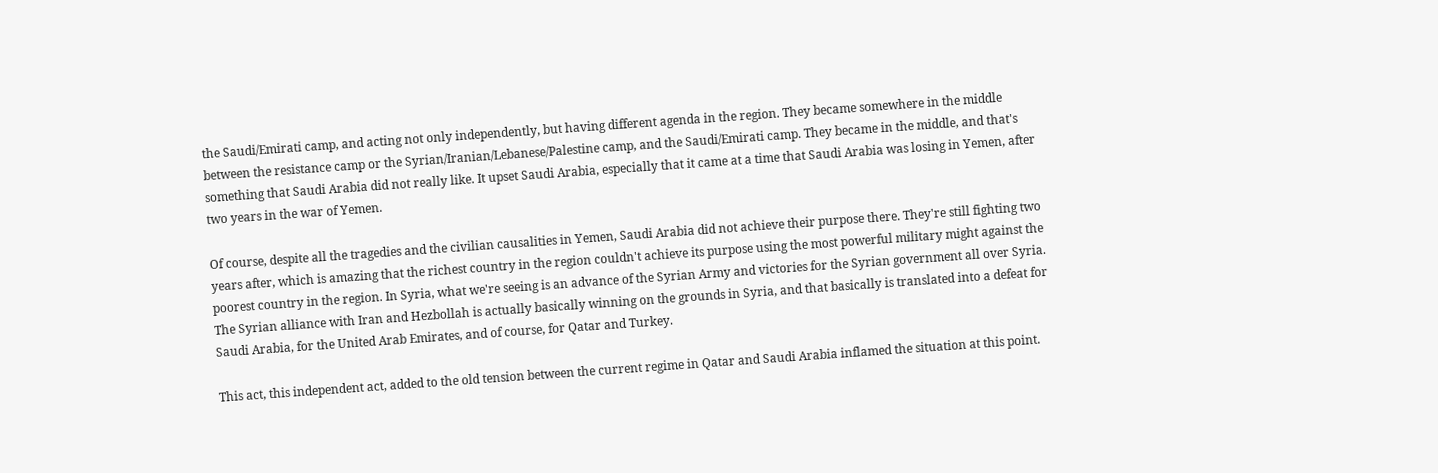the Saudi/Emirati camp, and acting not only independently, but having different agenda in the region. They became somewhere in the middle between the resistance camp or the Syrian/Iranian/Lebanese/Palestine camp, and the Saudi/Emirati camp. They became in the middle, and that's something that Saudi Arabia did not really like. It upset Saudi Arabia, especially that it came at a time that Saudi Arabia was losing in Yemen, after two years in the war of Yemen.

Of course, despite all the tragedies and the civilian causalities in Yemen, Saudi Arabia did not achieve their purpose there. They're still fighting two years after, which is amazing that the richest country in the region couldn't achieve its purpose using the most powerful military might against the poorest country in the region. In Syria, what we're seeing is an advance of the Syrian Army and victories for the Syrian government all over Syria. The Syrian alliance with Iran and Hezbollah is actually basically winning on the grounds in Syria, and that basically is translated into a defeat for Saudi Arabia, for the United Arab Emirates, and of course, for Qatar and Turkey.

This act, this independent act, added to the old tension between the current regime in Qatar and Saudi Arabia inflamed the situation at this point.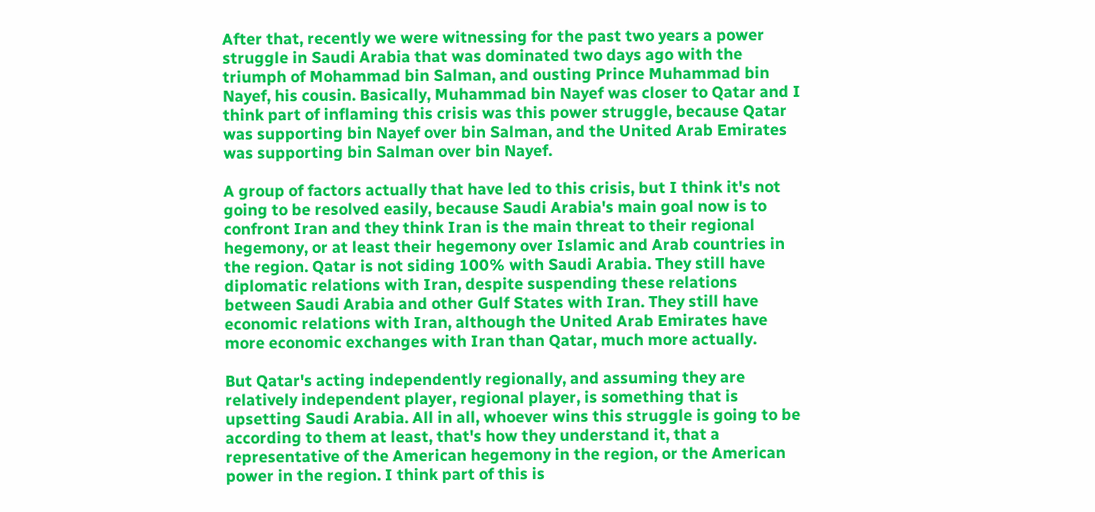After that, recently we were witnessing for the past two years a power struggle in Saudi Arabia that was dominated two days ago with the triumph of Mohammad bin Salman, and ousting Prince Muhammad bin Nayef, his cousin. Basically, Muhammad bin Nayef was closer to Qatar and I think part of inflaming this crisis was this power struggle, because Qatar was supporting bin Nayef over bin Salman, and the United Arab Emirates was supporting bin Salman over bin Nayef.

A group of factors actually that have led to this crisis, but I think it's not going to be resolved easily, because Saudi Arabia's main goal now is to confront Iran and they think Iran is the main threat to their regional hegemony, or at least their hegemony over Islamic and Arab countries in the region. Qatar is not siding 100% with Saudi Arabia. They still have diplomatic relations with Iran, despite suspending these relations between Saudi Arabia and other Gulf States with Iran. They still have economic relations with Iran, although the United Arab Emirates have more economic exchanges with Iran than Qatar, much more actually.

But Qatar's acting independently regionally, and assuming they are relatively independent player, regional player, is something that is upsetting Saudi Arabia. All in all, whoever wins this struggle is going to be according to them at least, that's how they understand it, that a representative of the American hegemony in the region, or the American power in the region. I think part of this is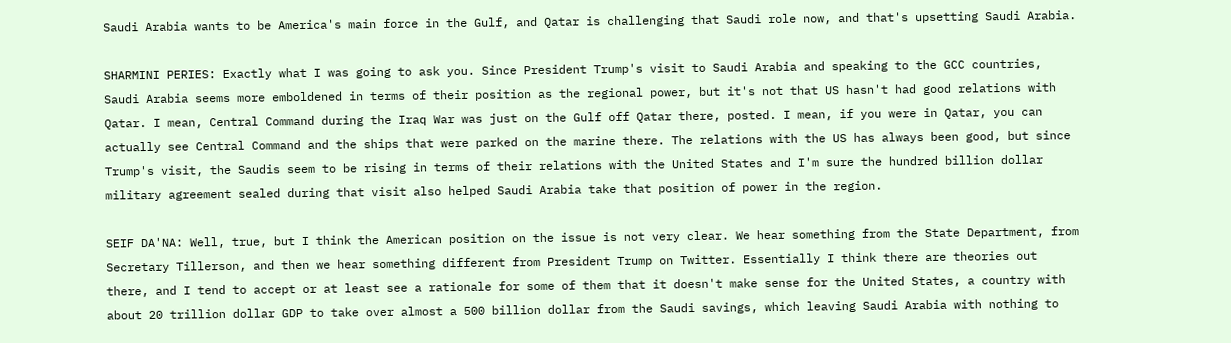Saudi Arabia wants to be America's main force in the Gulf, and Qatar is challenging that Saudi role now, and that's upsetting Saudi Arabia.

SHARMINI PERIES: Exactly what I was going to ask you. Since President Trump's visit to Saudi Arabia and speaking to the GCC countries, Saudi Arabia seems more emboldened in terms of their position as the regional power, but it's not that US hasn't had good relations with Qatar. I mean, Central Command during the Iraq War was just on the Gulf off Qatar there, posted. I mean, if you were in Qatar, you can actually see Central Command and the ships that were parked on the marine there. The relations with the US has always been good, but since Trump's visit, the Saudis seem to be rising in terms of their relations with the United States and I'm sure the hundred billion dollar military agreement sealed during that visit also helped Saudi Arabia take that position of power in the region.

SEIF DA'NA: Well, true, but I think the American position on the issue is not very clear. We hear something from the State Department, from Secretary Tillerson, and then we hear something different from President Trump on Twitter. Essentially I think there are theories out there, and I tend to accept or at least see a rationale for some of them that it doesn't make sense for the United States, a country with about 20 trillion dollar GDP to take over almost a 500 billion dollar from the Saudi savings, which leaving Saudi Arabia with nothing to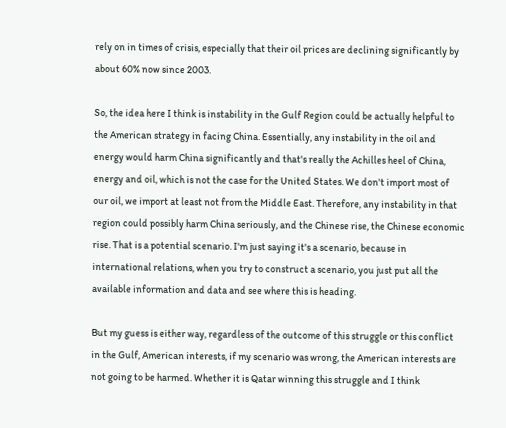rely on in times of crisis, especially that their oil prices are declining significantly by about 60% now since 2003.

So, the idea here I think is instability in the Gulf Region could be actually helpful to the American strategy in facing China. Essentially, any instability in the oil and energy would harm China significantly and that's really the Achilles heel of China, energy and oil, which is not the case for the United States. We don't import most of our oil, we import at least not from the Middle East. Therefore, any instability in that region could possibly harm China seriously, and the Chinese rise, the Chinese economic rise. That is a potential scenario. I'm just saying it's a scenario, because in international relations, when you try to construct a scenario, you just put all the available information and data and see where this is heading.

But my guess is either way, regardless of the outcome of this struggle or this conflict in the Gulf, American interests, if my scenario was wrong, the American interests are not going to be harmed. Whether it is Qatar winning this struggle and I think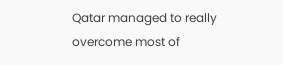Qatar managed to really overcome most of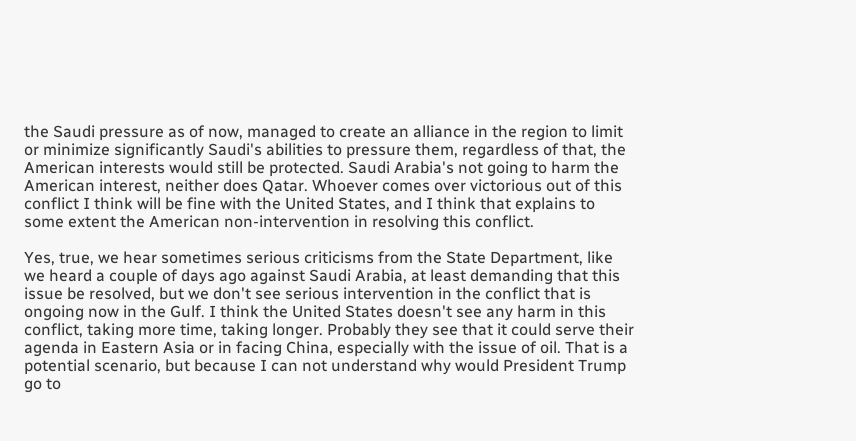the Saudi pressure as of now, managed to create an alliance in the region to limit or minimize significantly Saudi's abilities to pressure them, regardless of that, the American interests would still be protected. Saudi Arabia's not going to harm the American interest, neither does Qatar. Whoever comes over victorious out of this conflict I think will be fine with the United States, and I think that explains to some extent the American non-intervention in resolving this conflict.

Yes, true, we hear sometimes serious criticisms from the State Department, like we heard a couple of days ago against Saudi Arabia, at least demanding that this issue be resolved, but we don't see serious intervention in the conflict that is ongoing now in the Gulf. I think the United States doesn't see any harm in this conflict, taking more time, taking longer. Probably they see that it could serve their agenda in Eastern Asia or in facing China, especially with the issue of oil. That is a potential scenario, but because I can not understand why would President Trump go to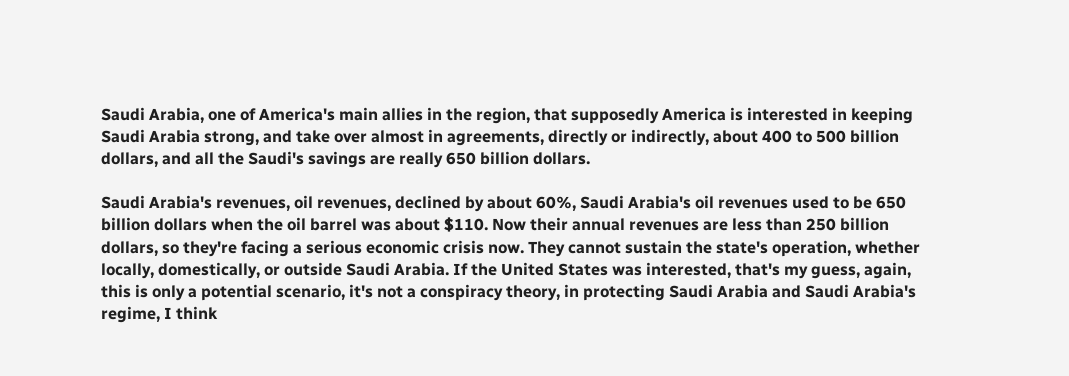Saudi Arabia, one of America's main allies in the region, that supposedly America is interested in keeping Saudi Arabia strong, and take over almost in agreements, directly or indirectly, about 400 to 500 billion dollars, and all the Saudi's savings are really 650 billion dollars.

Saudi Arabia's revenues, oil revenues, declined by about 60%, Saudi Arabia's oil revenues used to be 650 billion dollars when the oil barrel was about $110. Now their annual revenues are less than 250 billion dollars, so they're facing a serious economic crisis now. They cannot sustain the state's operation, whether locally, domestically, or outside Saudi Arabia. If the United States was interested, that's my guess, again, this is only a potential scenario, it's not a conspiracy theory, in protecting Saudi Arabia and Saudi Arabia's regime, I think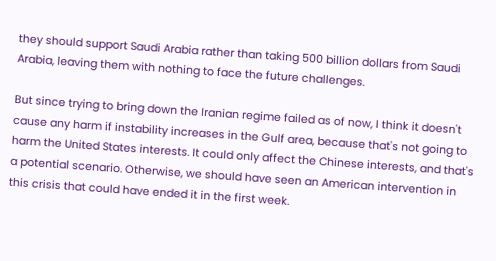they should support Saudi Arabia rather than taking 500 billion dollars from Saudi Arabia, leaving them with nothing to face the future challenges.

But since trying to bring down the Iranian regime failed as of now, I think it doesn't cause any harm if instability increases in the Gulf area, because that's not going to harm the United States interests. It could only affect the Chinese interests, and that's a potential scenario. Otherwise, we should have seen an American intervention in this crisis that could have ended it in the first week.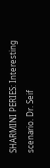SHARMINI PERIES: Interesting scenario. Dr. Seif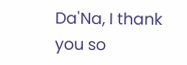Da'Na, I thank you so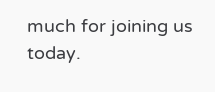much for joining us today.